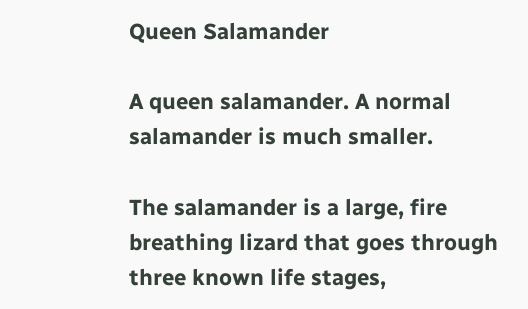Queen Salamander

A queen salamander. A normal salamander is much smaller.

The salamander is a large, fire breathing lizard that goes through three known life stages,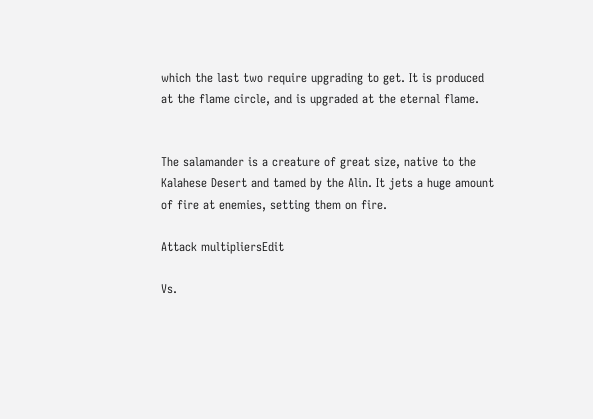which the last two require upgrading to get. It is produced at the flame circle, and is upgraded at the eternal flame.


The salamander is a creature of great size, native to the Kalahese Desert and tamed by the Alin. It jets a huge amount of fire at enemies, setting them on fire.

Attack multipliersEdit

Vs.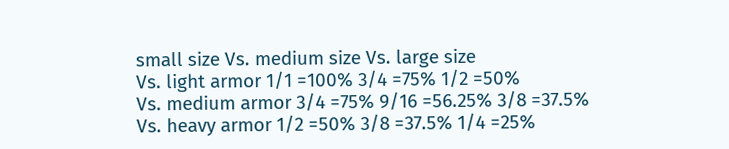small size Vs. medium size Vs. large size
Vs. light armor 1/1 =100% 3/4 =75% 1/2 =50%
Vs. medium armor 3/4 =75% 9/16 =56.25% 3/8 =37.5%
Vs. heavy armor 1/2 =50% 3/8 =37.5% 1/4 =25%